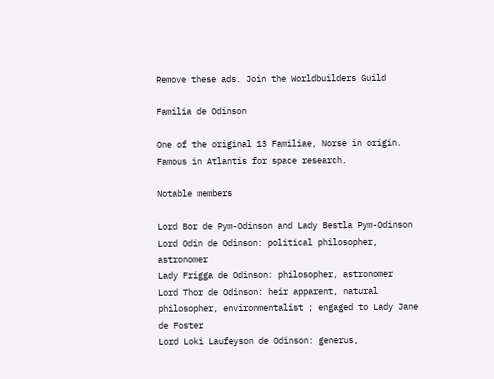Remove these ads. Join the Worldbuilders Guild

Familia de Odinson

One of the original 13 Familiae, Norse in origin. Famous in Atlantis for space research.

Notable members

Lord Bor de Pym-Odinson and Lady Bestla Pym-Odinson
Lord Odin de Odinson: political philosopher, astronomer
Lady Frigga de Odinson: philosopher, astronomer
Lord Thor de Odinson: heir apparent, natural philosopher, environmentalist ; engaged to Lady Jane de Foster
Lord Loki Laufeyson de Odinson: generus,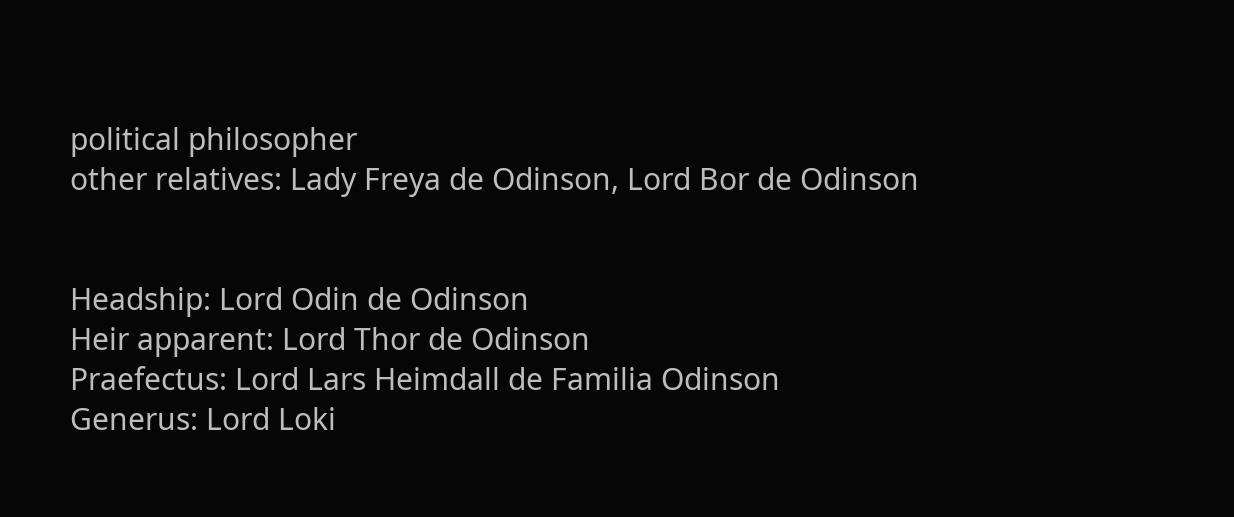political philosopher
other relatives: Lady Freya de Odinson, Lord Bor de Odinson


Headship: Lord Odin de Odinson
Heir apparent: Lord Thor de Odinson
Praefectus: Lord Lars Heimdall de Familia Odinson
Generus: Lord Loki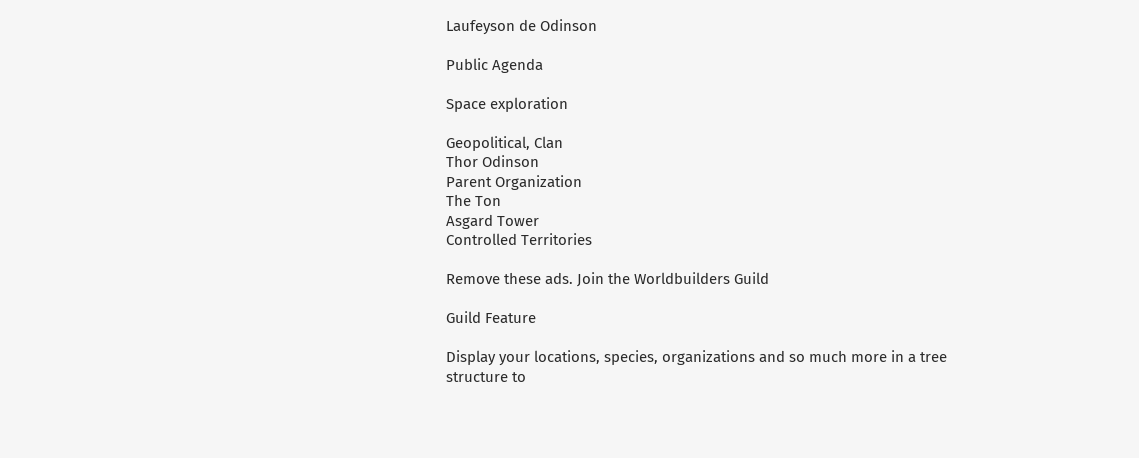Laufeyson de Odinson

Public Agenda

Space exploration

Geopolitical, Clan
Thor Odinson
Parent Organization
The Ton
Asgard Tower
Controlled Territories

Remove these ads. Join the Worldbuilders Guild

Guild Feature

Display your locations, species, organizations and so much more in a tree structure to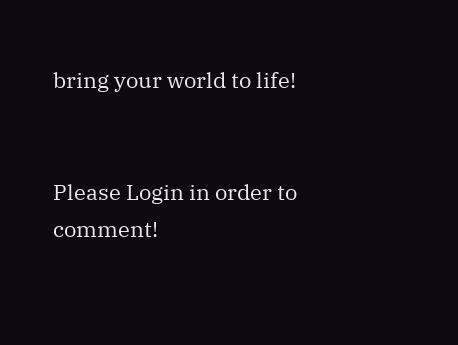bring your world to life!


Please Login in order to comment!